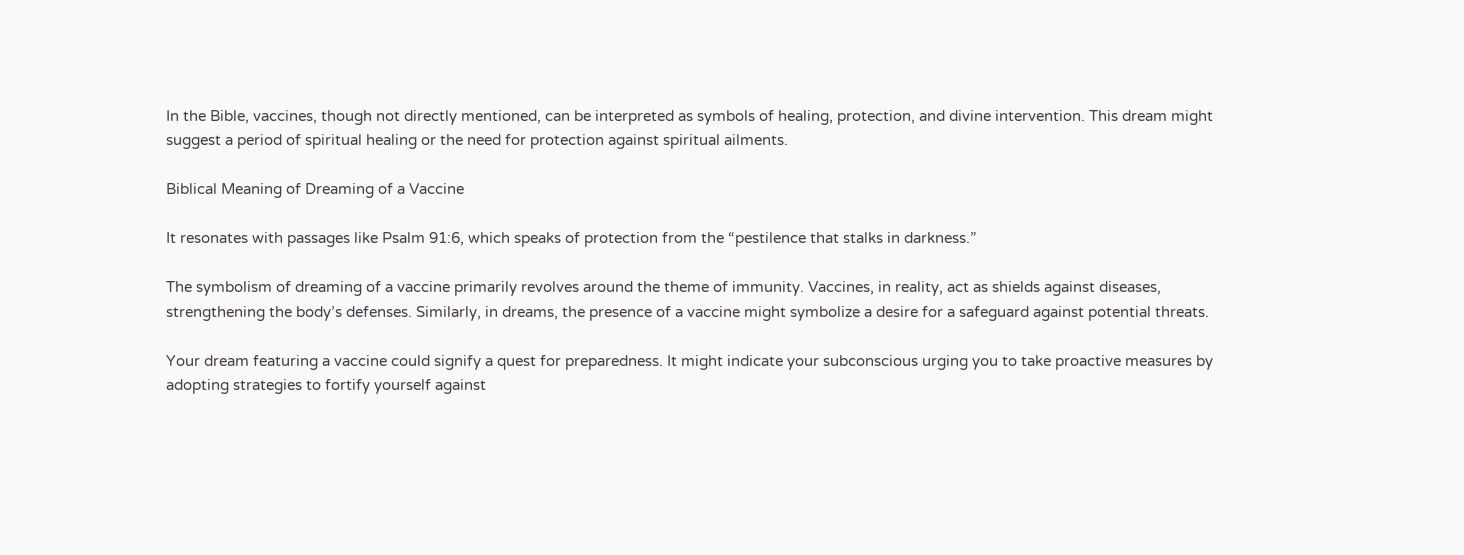In the Bible, vaccines, though not directly mentioned, can be interpreted as symbols of healing, protection, and divine intervention. This dream might suggest a period of spiritual healing or the need for protection against spiritual ailments.

Biblical Meaning of Dreaming of a Vaccine

It resonates with passages like Psalm 91:6, which speaks of protection from the “pestilence that stalks in darkness.”

The symbolism of dreaming of a vaccine primarily revolves around the theme of immunity. Vaccines, in reality, act as shields against diseases, strengthening the body’s defenses. Similarly, in dreams, the presence of a vaccine might symbolize a desire for a safeguard against potential threats.

Your dream featuring a vaccine could signify a quest for preparedness. It might indicate your subconscious urging you to take proactive measures by adopting strategies to fortify yourself against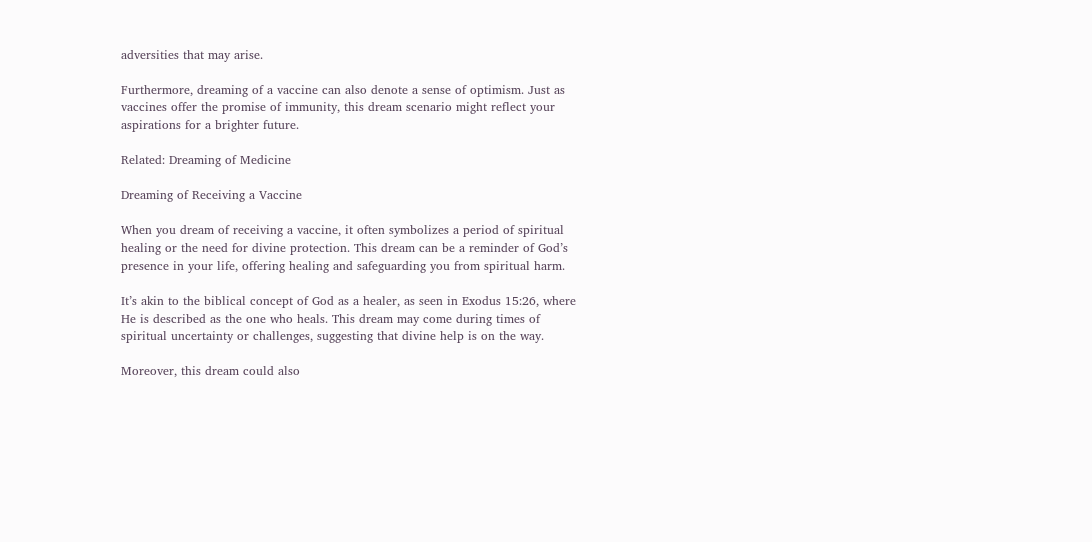adversities that may arise.

Furthermore, dreaming of a vaccine can also denote a sense of optimism. Just as vaccines offer the promise of immunity, this dream scenario might reflect your aspirations for a brighter future.

Related: Dreaming of Medicine

Dreaming of Receiving a Vaccine

When you dream of receiving a vaccine, it often symbolizes a period of spiritual healing or the need for divine protection. This dream can be a reminder of God’s presence in your life, offering healing and safeguarding you from spiritual harm.

It’s akin to the biblical concept of God as a healer, as seen in Exodus 15:26, where He is described as the one who heals. This dream may come during times of spiritual uncertainty or challenges, suggesting that divine help is on the way.

Moreover, this dream could also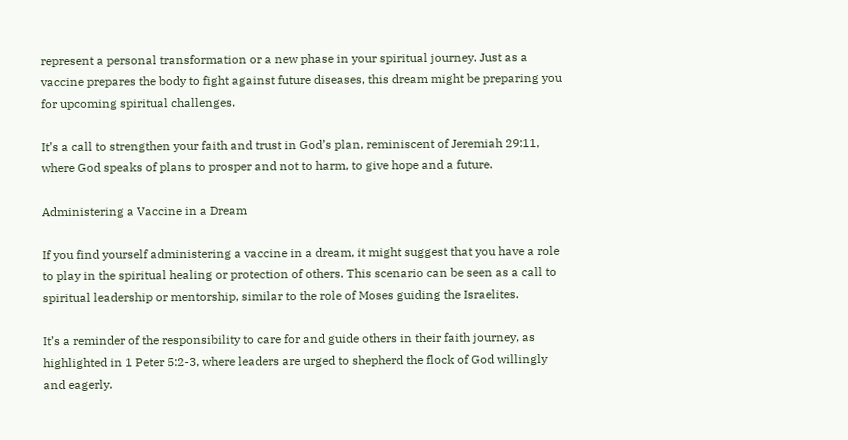represent a personal transformation or a new phase in your spiritual journey. Just as a vaccine prepares the body to fight against future diseases, this dream might be preparing you for upcoming spiritual challenges.

It’s a call to strengthen your faith and trust in God’s plan, reminiscent of Jeremiah 29:11, where God speaks of plans to prosper and not to harm, to give hope and a future.

Administering a Vaccine in a Dream

If you find yourself administering a vaccine in a dream, it might suggest that you have a role to play in the spiritual healing or protection of others. This scenario can be seen as a call to spiritual leadership or mentorship, similar to the role of Moses guiding the Israelites.

It’s a reminder of the responsibility to care for and guide others in their faith journey, as highlighted in 1 Peter 5:2-3, where leaders are urged to shepherd the flock of God willingly and eagerly.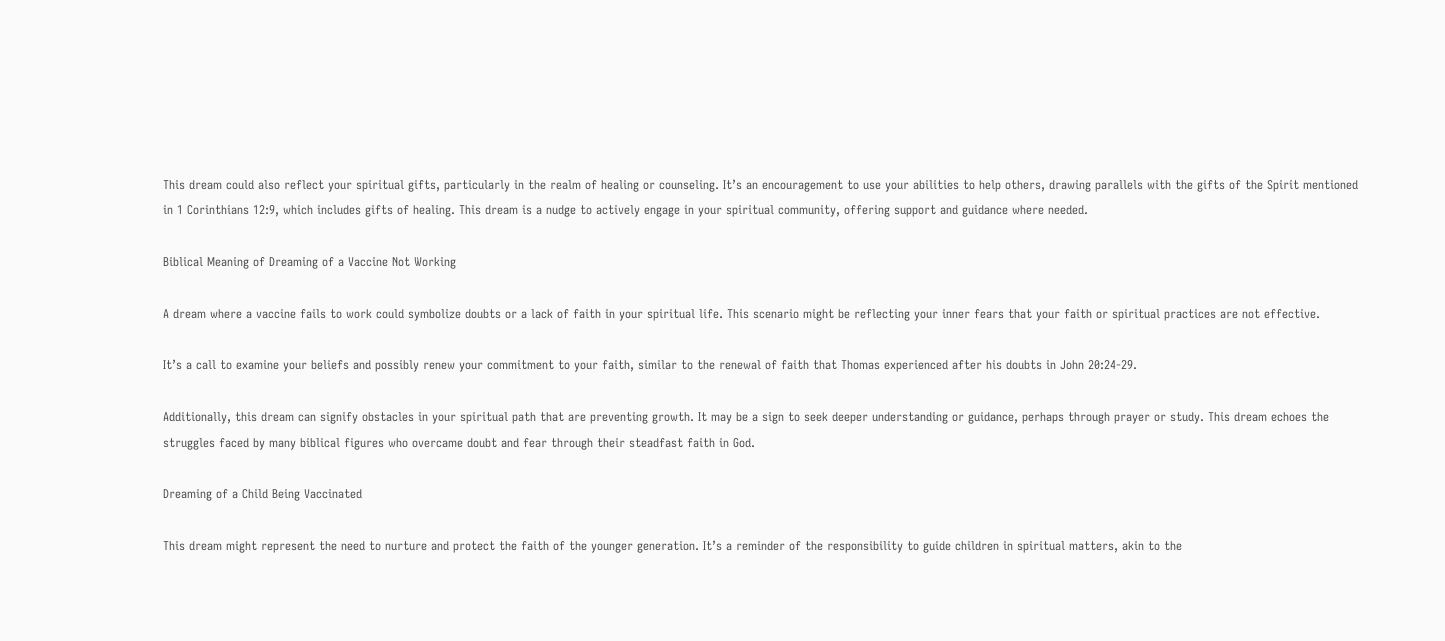This dream could also reflect your spiritual gifts, particularly in the realm of healing or counseling. It’s an encouragement to use your abilities to help others, drawing parallels with the gifts of the Spirit mentioned in 1 Corinthians 12:9, which includes gifts of healing. This dream is a nudge to actively engage in your spiritual community, offering support and guidance where needed.

Biblical Meaning of Dreaming of a Vaccine Not Working

A dream where a vaccine fails to work could symbolize doubts or a lack of faith in your spiritual life. This scenario might be reflecting your inner fears that your faith or spiritual practices are not effective.

It’s a call to examine your beliefs and possibly renew your commitment to your faith, similar to the renewal of faith that Thomas experienced after his doubts in John 20:24-29.

Additionally, this dream can signify obstacles in your spiritual path that are preventing growth. It may be a sign to seek deeper understanding or guidance, perhaps through prayer or study. This dream echoes the struggles faced by many biblical figures who overcame doubt and fear through their steadfast faith in God.

Dreaming of a Child Being Vaccinated

This dream might represent the need to nurture and protect the faith of the younger generation. It’s a reminder of the responsibility to guide children in spiritual matters, akin to the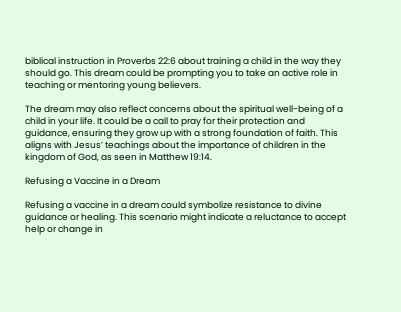biblical instruction in Proverbs 22:6 about training a child in the way they should go. This dream could be prompting you to take an active role in teaching or mentoring young believers.

The dream may also reflect concerns about the spiritual well-being of a child in your life. It could be a call to pray for their protection and guidance, ensuring they grow up with a strong foundation of faith. This aligns with Jesus’ teachings about the importance of children in the kingdom of God, as seen in Matthew 19:14.

Refusing a Vaccine in a Dream

Refusing a vaccine in a dream could symbolize resistance to divine guidance or healing. This scenario might indicate a reluctance to accept help or change in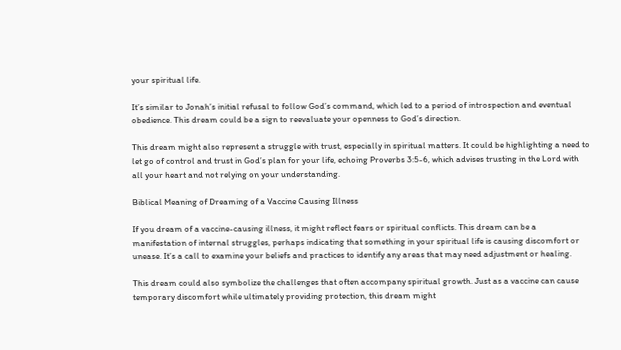your spiritual life.

It’s similar to Jonah’s initial refusal to follow God’s command, which led to a period of introspection and eventual obedience. This dream could be a sign to reevaluate your openness to God’s direction.

This dream might also represent a struggle with trust, especially in spiritual matters. It could be highlighting a need to let go of control and trust in God’s plan for your life, echoing Proverbs 3:5-6, which advises trusting in the Lord with all your heart and not relying on your understanding.

Biblical Meaning of Dreaming of a Vaccine Causing Illness

If you dream of a vaccine-causing illness, it might reflect fears or spiritual conflicts. This dream can be a manifestation of internal struggles, perhaps indicating that something in your spiritual life is causing discomfort or unease. It’s a call to examine your beliefs and practices to identify any areas that may need adjustment or healing.

This dream could also symbolize the challenges that often accompany spiritual growth. Just as a vaccine can cause temporary discomfort while ultimately providing protection, this dream might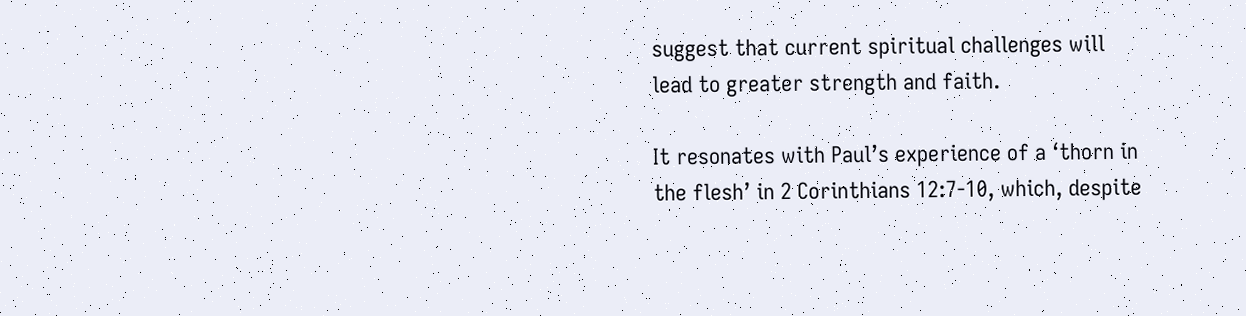suggest that current spiritual challenges will lead to greater strength and faith.

It resonates with Paul’s experience of a ‘thorn in the flesh’ in 2 Corinthians 12:7-10, which, despite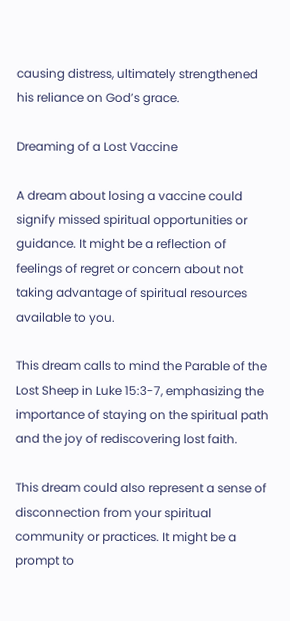causing distress, ultimately strengthened his reliance on God’s grace.

Dreaming of a Lost Vaccine

A dream about losing a vaccine could signify missed spiritual opportunities or guidance. It might be a reflection of feelings of regret or concern about not taking advantage of spiritual resources available to you.

This dream calls to mind the Parable of the Lost Sheep in Luke 15:3-7, emphasizing the importance of staying on the spiritual path and the joy of rediscovering lost faith.

This dream could also represent a sense of disconnection from your spiritual community or practices. It might be a prompt to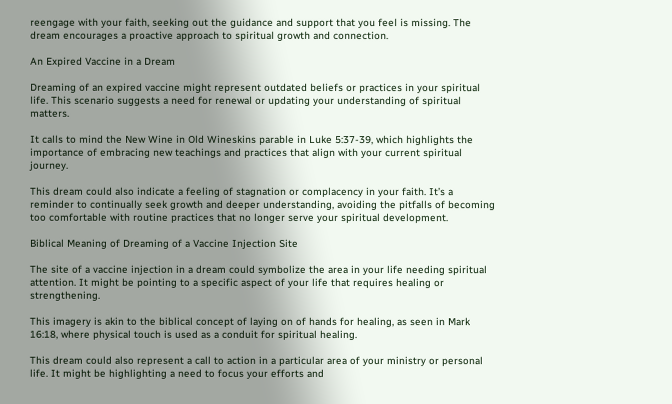reengage with your faith, seeking out the guidance and support that you feel is missing. The dream encourages a proactive approach to spiritual growth and connection.

An Expired Vaccine in a Dream

Dreaming of an expired vaccine might represent outdated beliefs or practices in your spiritual life. This scenario suggests a need for renewal or updating your understanding of spiritual matters.

It calls to mind the New Wine in Old Wineskins parable in Luke 5:37-39, which highlights the importance of embracing new teachings and practices that align with your current spiritual journey.

This dream could also indicate a feeling of stagnation or complacency in your faith. It’s a reminder to continually seek growth and deeper understanding, avoiding the pitfalls of becoming too comfortable with routine practices that no longer serve your spiritual development.

Biblical Meaning of Dreaming of a Vaccine Injection Site

The site of a vaccine injection in a dream could symbolize the area in your life needing spiritual attention. It might be pointing to a specific aspect of your life that requires healing or strengthening.

This imagery is akin to the biblical concept of laying on of hands for healing, as seen in Mark 16:18, where physical touch is used as a conduit for spiritual healing.

This dream could also represent a call to action in a particular area of your ministry or personal life. It might be highlighting a need to focus your efforts and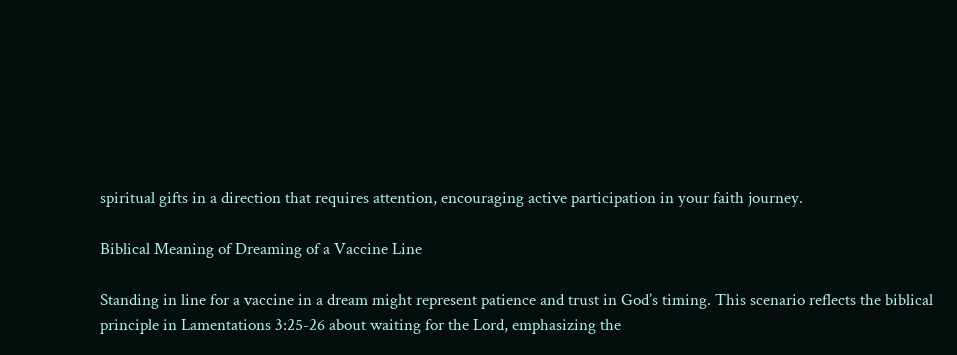spiritual gifts in a direction that requires attention, encouraging active participation in your faith journey.

Biblical Meaning of Dreaming of a Vaccine Line

Standing in line for a vaccine in a dream might represent patience and trust in God’s timing. This scenario reflects the biblical principle in Lamentations 3:25-26 about waiting for the Lord, emphasizing the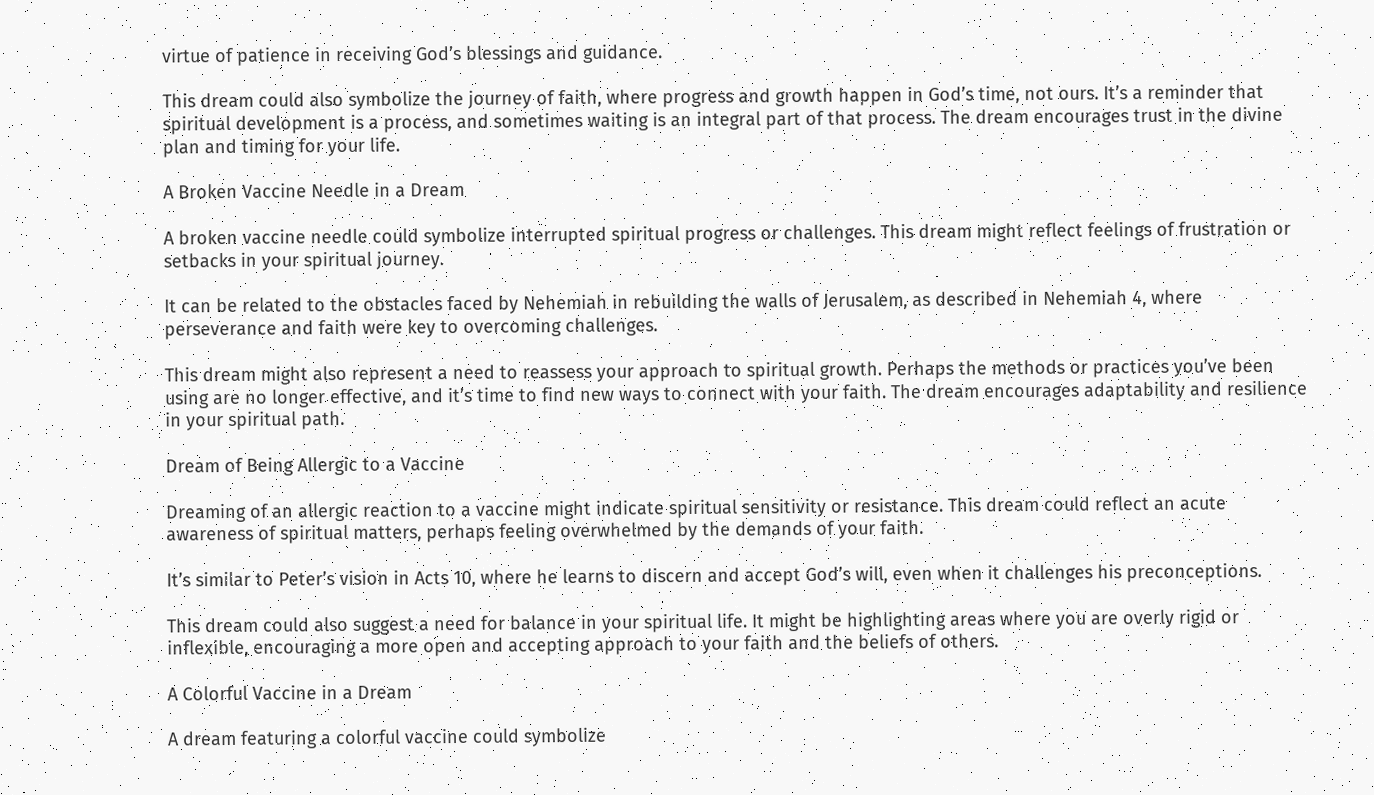virtue of patience in receiving God’s blessings and guidance.

This dream could also symbolize the journey of faith, where progress and growth happen in God’s time, not ours. It’s a reminder that spiritual development is a process, and sometimes waiting is an integral part of that process. The dream encourages trust in the divine plan and timing for your life.

A Broken Vaccine Needle in a Dream

A broken vaccine needle could symbolize interrupted spiritual progress or challenges. This dream might reflect feelings of frustration or setbacks in your spiritual journey.

It can be related to the obstacles faced by Nehemiah in rebuilding the walls of Jerusalem, as described in Nehemiah 4, where perseverance and faith were key to overcoming challenges.

This dream might also represent a need to reassess your approach to spiritual growth. Perhaps the methods or practices you’ve been using are no longer effective, and it’s time to find new ways to connect with your faith. The dream encourages adaptability and resilience in your spiritual path.

Dream of Being Allergic to a Vaccine

Dreaming of an allergic reaction to a vaccine might indicate spiritual sensitivity or resistance. This dream could reflect an acute awareness of spiritual matters, perhaps feeling overwhelmed by the demands of your faith.

It’s similar to Peter’s vision in Acts 10, where he learns to discern and accept God’s will, even when it challenges his preconceptions.

This dream could also suggest a need for balance in your spiritual life. It might be highlighting areas where you are overly rigid or inflexible, encouraging a more open and accepting approach to your faith and the beliefs of others.

A Colorful Vaccine in a Dream

A dream featuring a colorful vaccine could symbolize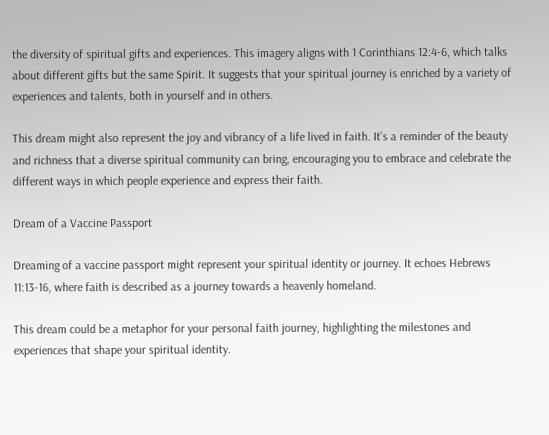the diversity of spiritual gifts and experiences. This imagery aligns with 1 Corinthians 12:4-6, which talks about different gifts but the same Spirit. It suggests that your spiritual journey is enriched by a variety of experiences and talents, both in yourself and in others.

This dream might also represent the joy and vibrancy of a life lived in faith. It’s a reminder of the beauty and richness that a diverse spiritual community can bring, encouraging you to embrace and celebrate the different ways in which people experience and express their faith.

Dream of a Vaccine Passport

Dreaming of a vaccine passport might represent your spiritual identity or journey. It echoes Hebrews 11:13-16, where faith is described as a journey towards a heavenly homeland.

This dream could be a metaphor for your personal faith journey, highlighting the milestones and experiences that shape your spiritual identity.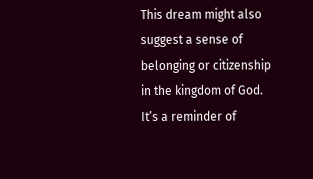This dream might also suggest a sense of belonging or citizenship in the kingdom of God. It’s a reminder of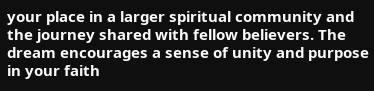your place in a larger spiritual community and the journey shared with fellow believers. The dream encourages a sense of unity and purpose in your faith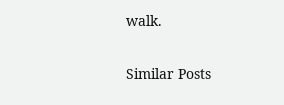walk.

Similar Posts